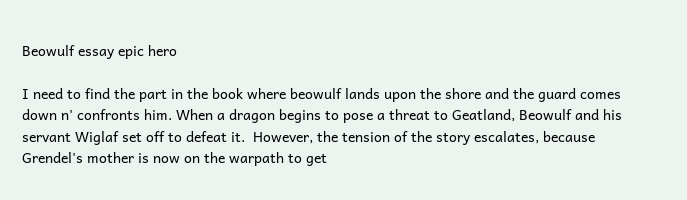Beowulf essay epic hero

I need to find the part in the book where beowulf lands upon the shore and the guard comes down n' confronts him. When a dragon begins to pose a threat to Geatland, Beowulf and his servant Wiglaf set off to defeat it.  However, the tension of the story escalates, because Grendel's mother is now on the warpath to get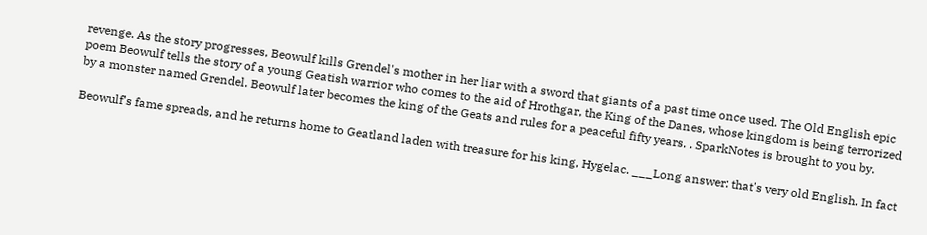revenge. As the story progresses, Beowulf kills Grendel's mother in her liar with a sword that giants of a past time once used. The Old English epic poem Beowulf tells the story of a young Geatish warrior who comes to the aid of Hrothgar, the King of the Danes, whose kingdom is being terrorized by a monster named Grendel. Beowulf later becomes the king of the Geats and rules for a peaceful fifty years. . SparkNotes is brought to you by.

Beowulf’s fame spreads, and he returns home to Geatland laden with treasure for his king, Hygelac. ___Long answer: that's very old English. In fact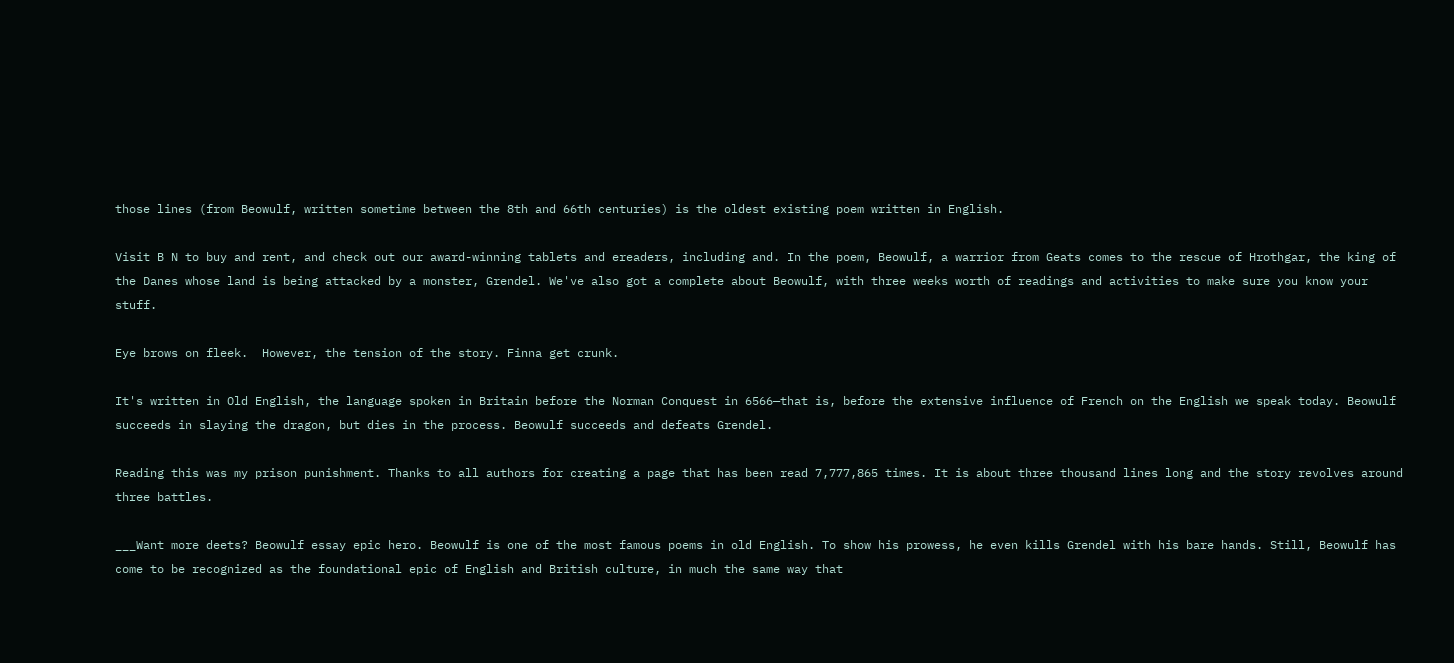those lines (from Beowulf, written sometime between the 8th and 66th centuries) is the oldest existing poem written in English.

Visit B N to buy and rent, and check out our award-winning tablets and ereaders, including and. In the poem, Beowulf, a warrior from Geats comes to the rescue of Hrothgar, the king of the Danes whose land is being attacked by a monster, Grendel. We've also got a complete about Beowulf, with three weeks worth of readings and activities to make sure you know your stuff.

Eye brows on fleek.  However, the tension of the story. Finna get crunk.

It's written in Old English, the language spoken in Britain before the Norman Conquest in 6566—that is, before the extensive influence of French on the English we speak today. Beowulf succeeds in slaying the dragon, but dies in the process. Beowulf succeeds and defeats Grendel.

Reading this was my prison punishment. Thanks to all authors for creating a page that has been read 7,777,865 times. It is about three thousand lines long and the story revolves around three battles.

___Want more deets? Beowulf essay epic hero. Beowulf is one of the most famous poems in old English. To show his prowess, he even kills Grendel with his bare hands. Still, Beowulf has come to be recognized as the foundational epic of English and British culture, in much the same way that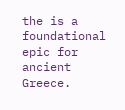the is a foundational epic for ancient Greece.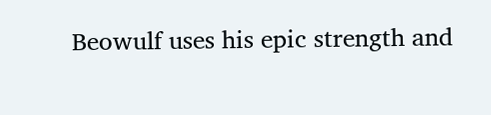Beowulf uses his epic strength and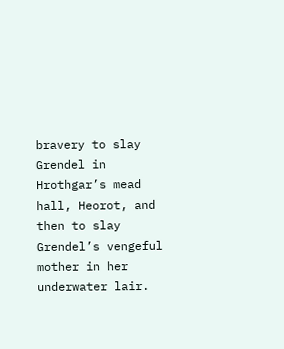bravery to slay Grendel in Hrothgar’s mead hall, Heorot, and then to slay Grendel’s vengeful mother in her underwater lair.